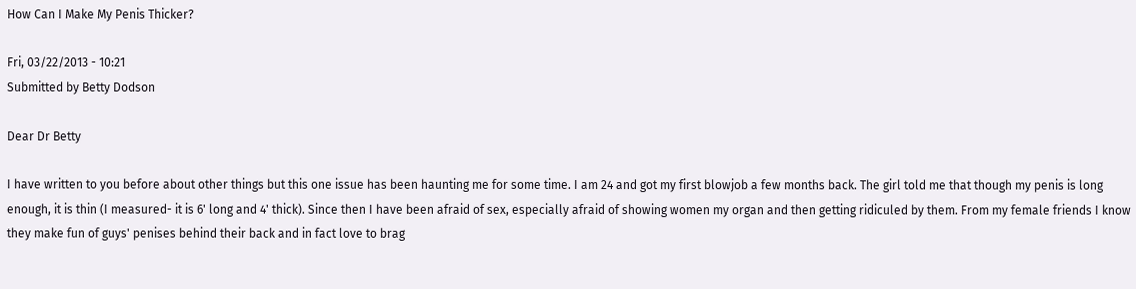How Can I Make My Penis Thicker?

Fri, 03/22/2013 - 10:21
Submitted by Betty Dodson

Dear Dr Betty

I have written to you before about other things but this one issue has been haunting me for some time. I am 24 and got my first blowjob a few months back. The girl told me that though my penis is long enough, it is thin (I measured- it is 6' long and 4' thick). Since then I have been afraid of sex, especially afraid of showing women my organ and then getting ridiculed by them. From my female friends I know they make fun of guys' penises behind their back and in fact love to brag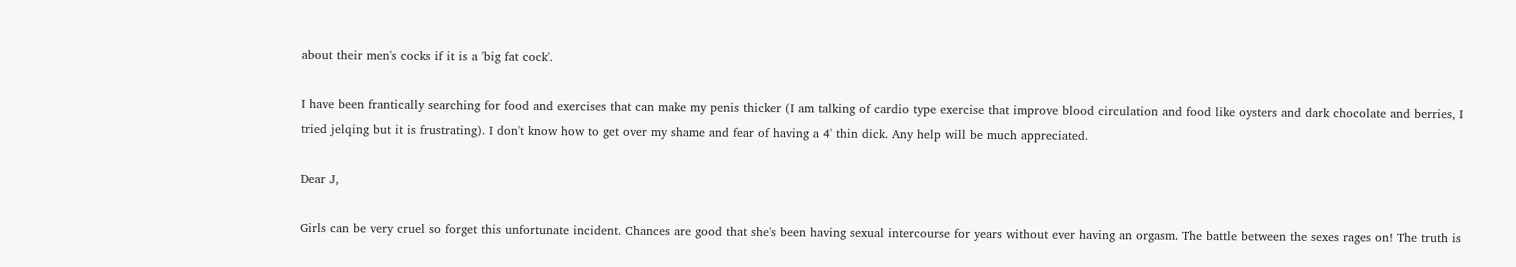about their men's cocks if it is a 'big fat cock'.

I have been frantically searching for food and exercises that can make my penis thicker (I am talking of cardio type exercise that improve blood circulation and food like oysters and dark chocolate and berries, I tried jelqing but it is frustrating). I don't know how to get over my shame and fear of having a 4' thin dick. Any help will be much appreciated.

Dear J,

Girls can be very cruel so forget this unfortunate incident. Chances are good that she's been having sexual intercourse for years without ever having an orgasm. The battle between the sexes rages on! The truth is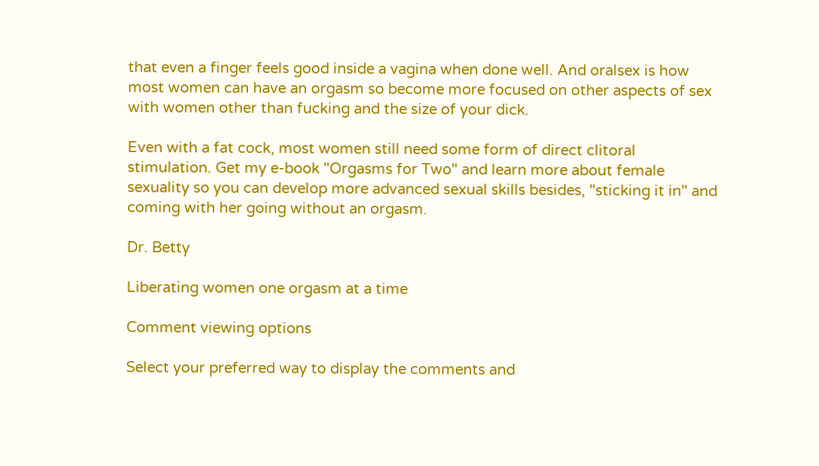that even a finger feels good inside a vagina when done well. And oralsex is how most women can have an orgasm so become more focused on other aspects of sex with women other than fucking and the size of your dick.

Even with a fat cock, most women still need some form of direct clitoral stimulation. Get my e-book "Orgasms for Two" and learn more about female sexuality so you can develop more advanced sexual skills besides, "sticking it in" and coming with her going without an orgasm.

Dr. Betty

Liberating women one orgasm at a time

Comment viewing options

Select your preferred way to display the comments and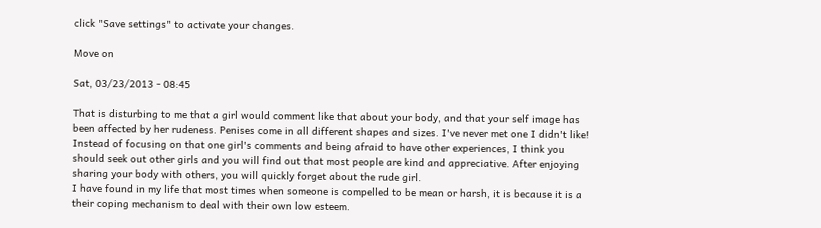click "Save settings" to activate your changes.

Move on

Sat, 03/23/2013 - 08:45

That is disturbing to me that a girl would comment like that about your body, and that your self image has been affected by her rudeness. Penises come in all different shapes and sizes. I've never met one I didn't like! Instead of focusing on that one girl's comments and being afraid to have other experiences, I think you should seek out other girls and you will find out that most people are kind and appreciative. After enjoying sharing your body with others, you will quickly forget about the rude girl.
I have found in my life that most times when someone is compelled to be mean or harsh, it is because it is a their coping mechanism to deal with their own low esteem.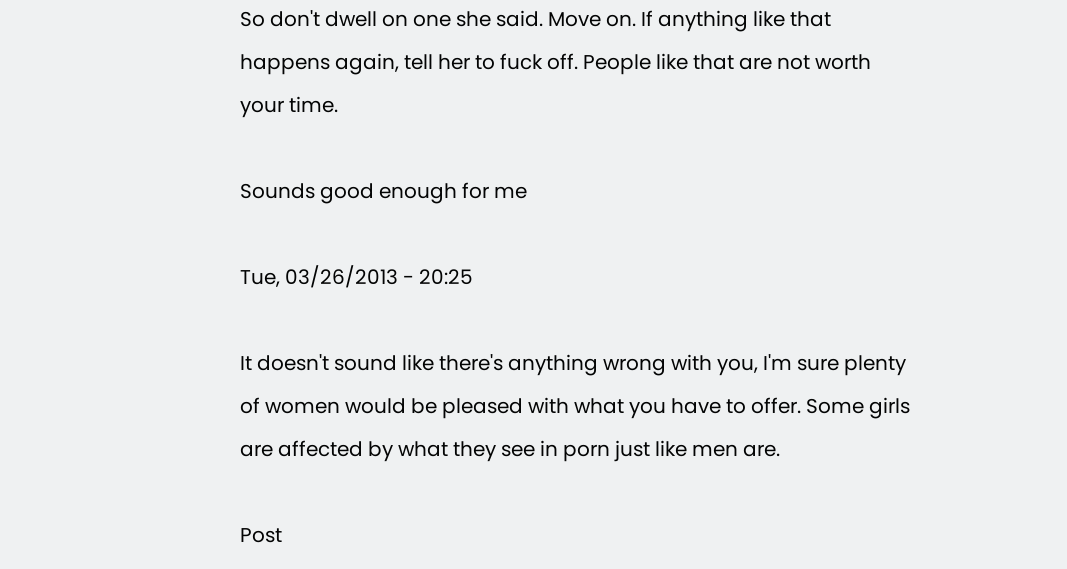So don't dwell on one she said. Move on. If anything like that happens again, tell her to fuck off. People like that are not worth your time.

Sounds good enough for me

Tue, 03/26/2013 - 20:25

It doesn't sound like there's anything wrong with you, I'm sure plenty of women would be pleased with what you have to offer. Some girls are affected by what they see in porn just like men are.

Post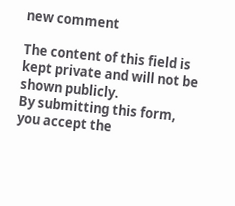new comment

The content of this field is kept private and will not be shown publicly.
By submitting this form, you accept the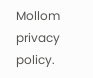Mollom privacy policy.